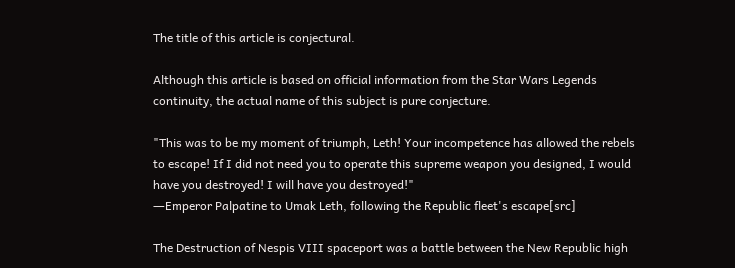The title of this article is conjectural.

Although this article is based on official information from the Star Wars Legends continuity, the actual name of this subject is pure conjecture.

"This was to be my moment of triumph, Leth! Your incompetence has allowed the rebels to escape! If I did not need you to operate this supreme weapon you designed, I would have you destroyed! I will have you destroyed!"
―Emperor Palpatine to Umak Leth, following the Republic fleet's escape[src]

The Destruction of Nespis VIII spaceport was a battle between the New Republic high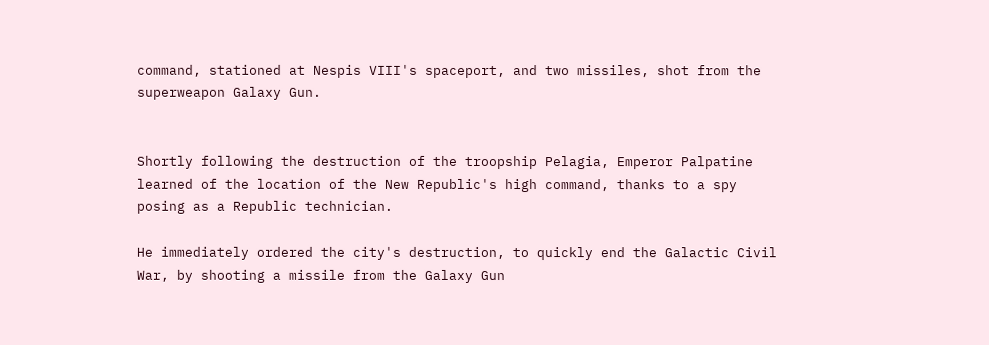command, stationed at Nespis VIII's spaceport, and two missiles, shot from the superweapon Galaxy Gun.


Shortly following the destruction of the troopship Pelagia, Emperor Palpatine learned of the location of the New Republic's high command, thanks to a spy posing as a Republic technician.

He immediately ordered the city's destruction, to quickly end the Galactic Civil War, by shooting a missile from the Galaxy Gun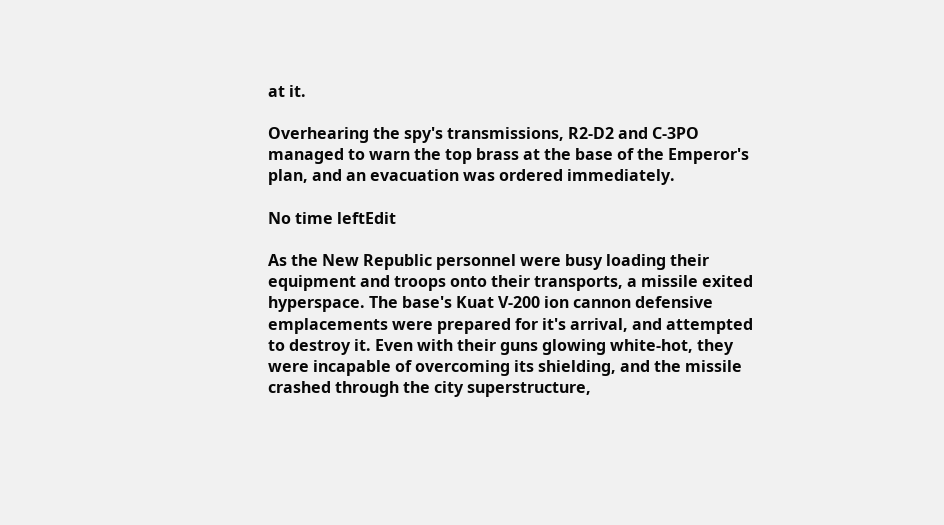at it.

Overhearing the spy's transmissions, R2-D2 and C-3PO managed to warn the top brass at the base of the Emperor's plan, and an evacuation was ordered immediately.

No time leftEdit

As the New Republic personnel were busy loading their equipment and troops onto their transports, a missile exited hyperspace. The base's Kuat V-200 ion cannon defensive emplacements were prepared for it's arrival, and attempted to destroy it. Even with their guns glowing white-hot, they were incapable of overcoming its shielding, and the missile crashed through the city superstructure,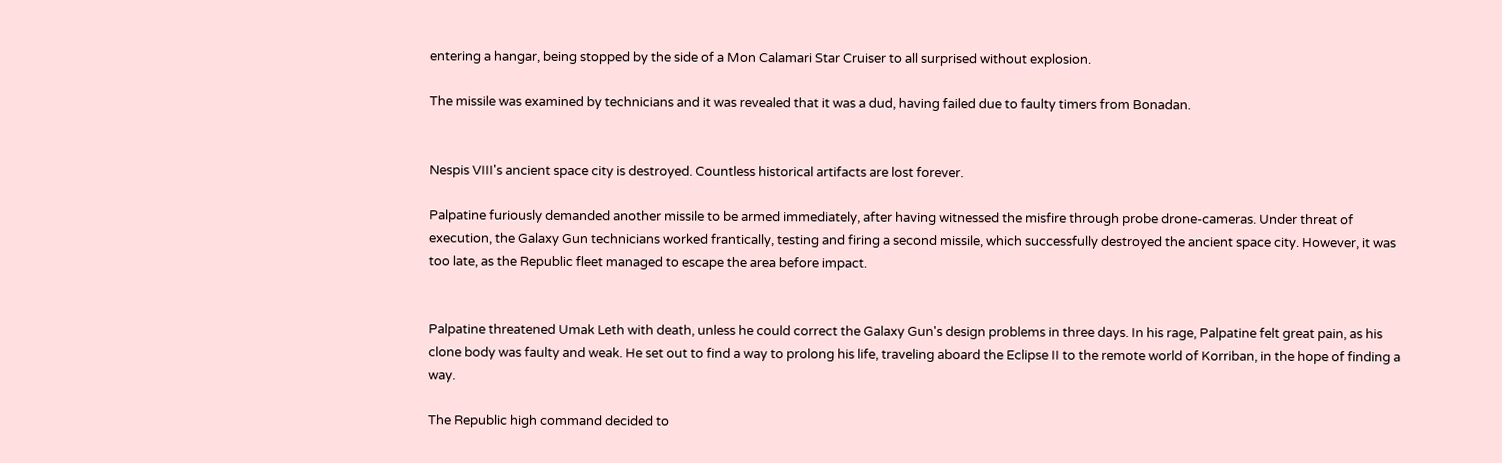entering a hangar, being stopped by the side of a Mon Calamari Star Cruiser to all surprised without explosion.

The missile was examined by technicians and it was revealed that it was a dud, having failed due to faulty timers from Bonadan.


Nespis VIII's ancient space city is destroyed. Countless historical artifacts are lost forever.

Palpatine furiously demanded another missile to be armed immediately, after having witnessed the misfire through probe drone-cameras. Under threat of execution, the Galaxy Gun technicians worked frantically, testing and firing a second missile, which successfully destroyed the ancient space city. However, it was too late, as the Republic fleet managed to escape the area before impact.


Palpatine threatened Umak Leth with death, unless he could correct the Galaxy Gun's design problems in three days. In his rage, Palpatine felt great pain, as his clone body was faulty and weak. He set out to find a way to prolong his life, traveling aboard the Eclipse II to the remote world of Korriban, in the hope of finding a way.

The Republic high command decided to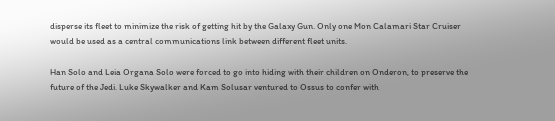disperse its fleet to minimize the risk of getting hit by the Galaxy Gun. Only one Mon Calamari Star Cruiser would be used as a central communications link between different fleet units.

Han Solo and Leia Organa Solo were forced to go into hiding with their children on Onderon, to preserve the future of the Jedi. Luke Skywalker and Kam Solusar ventured to Ossus to confer with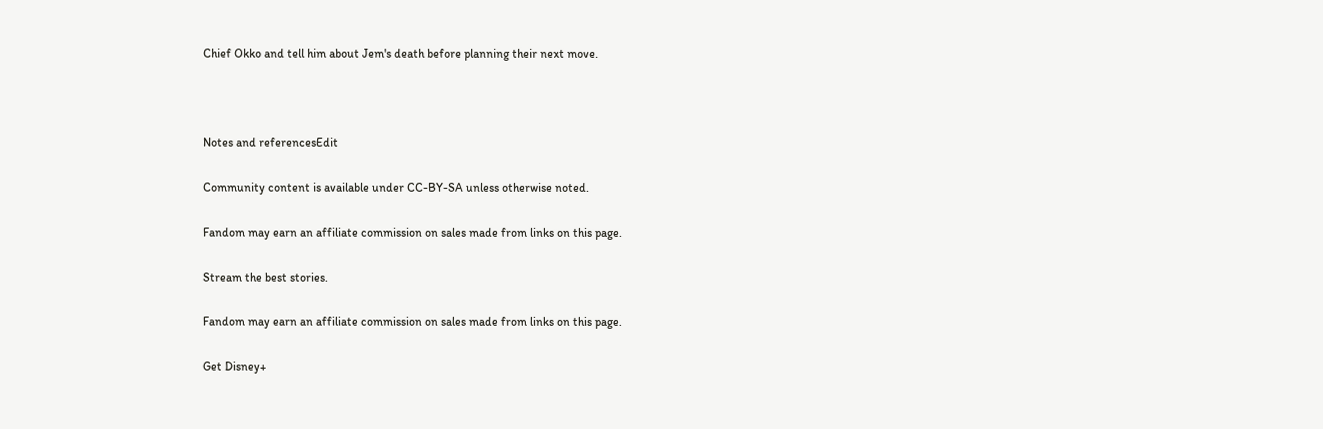Chief Okko and tell him about Jem's death before planning their next move.



Notes and referencesEdit

Community content is available under CC-BY-SA unless otherwise noted.

Fandom may earn an affiliate commission on sales made from links on this page.

Stream the best stories.

Fandom may earn an affiliate commission on sales made from links on this page.

Get Disney+